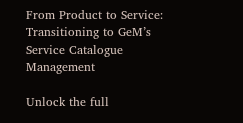From Product to Service: Transitioning to GeM’s Service Catalogue Management

Unlock the full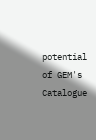potential of GEM's Catalogue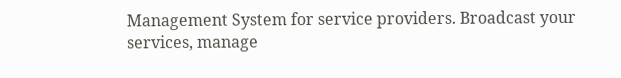Management System for service providers. Broadcast your services, manage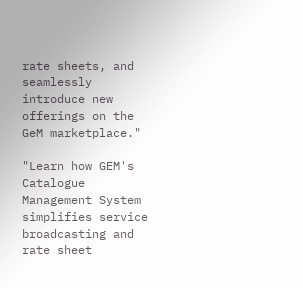rate sheets, and seamlessly introduce new offerings on the GeM marketplace."

"Learn how GEM's Catalogue Management System simplifies service broadcasting and rate sheet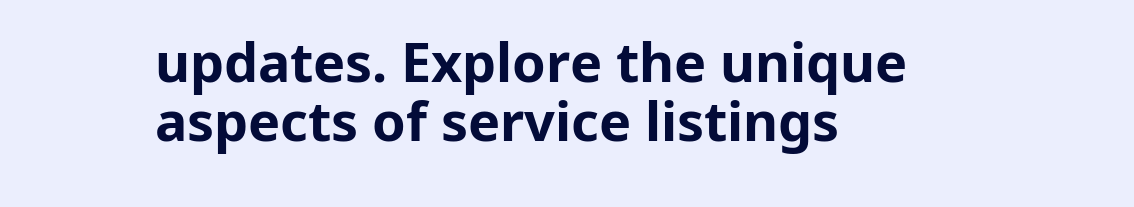updates. Explore the unique aspects of service listings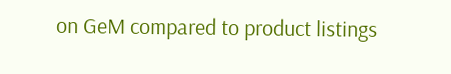on GeM compared to product listings